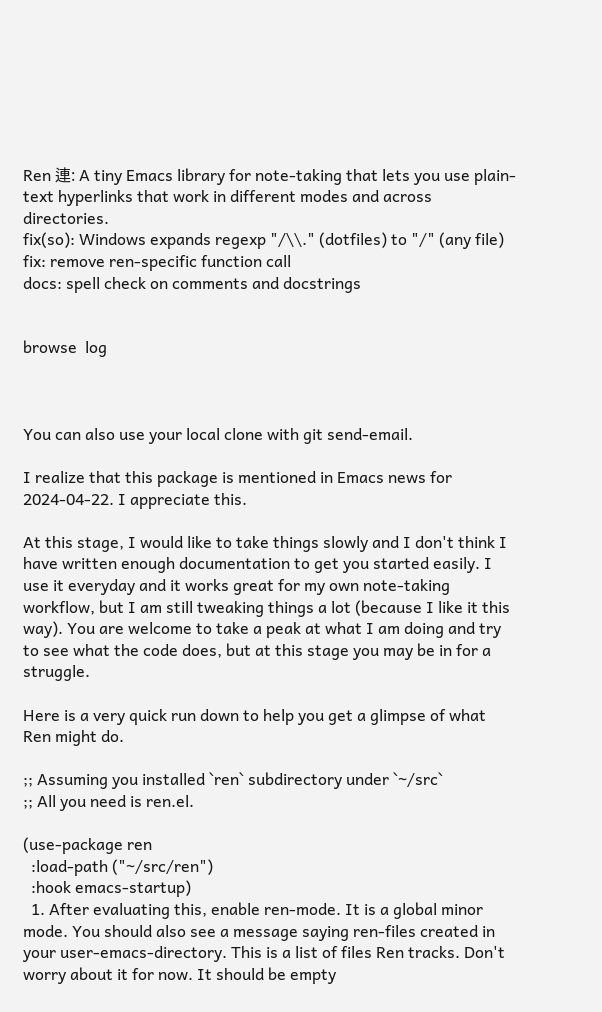Ren 連: A tiny Emacs library for note-taking that lets you use plain-text hyperlinks that work in different modes and across directories.
fix(so): Windows expands regexp "/\\." (dotfiles) to "/" (any file)
fix: remove ren-specific function call
docs: spell check on comments and docstrings


browse  log



You can also use your local clone with git send-email.

I realize that this package is mentioned in Emacs news for 2024-04-22. I appreciate this.

At this stage, I would like to take things slowly and I don't think I have written enough documentation to get you started easily. I use it everyday and it works great for my own note-taking workflow, but I am still tweaking things a lot (because I like it this way). You are welcome to take a peak at what I am doing and try to see what the code does, but at this stage you may be in for a struggle.

Here is a very quick run down to help you get a glimpse of what Ren might do.

;; Assuming you installed `ren` subdirectory under `~/src`
;; All you need is ren.el.

(use-package ren
  :load-path ("~/src/ren")
  :hook emacs-startup)
  1. After evaluating this, enable ren-mode. It is a global minor mode. You should also see a message saying ren-files created in your user-emacs-directory. This is a list of files Ren tracks. Don't worry about it for now. It should be empty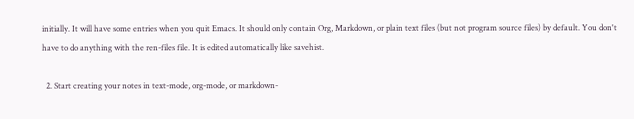initially. It will have some entries when you quit Emacs. It should only contain Org, Markdown, or plain text files (but not program source files) by default. You don't have to do anything with the ren-files file. It is edited automatically like savehist.

  2. Start creating your notes in text-mode, org-mode, or markdown-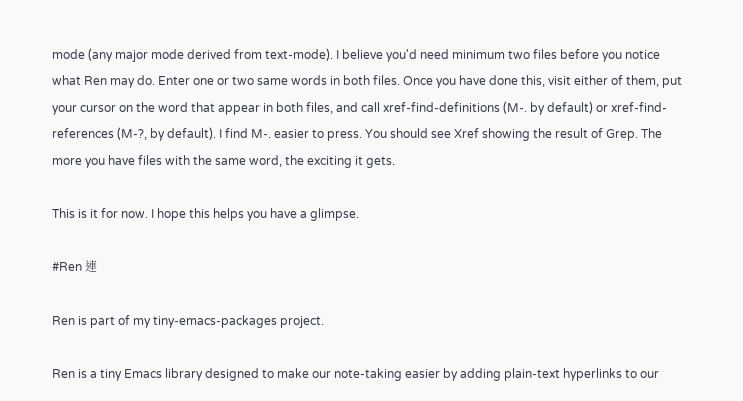mode (any major mode derived from text-mode). I believe you'd need minimum two files before you notice what Ren may do. Enter one or two same words in both files. Once you have done this, visit either of them, put your cursor on the word that appear in both files, and call xref-find-definitions (M-. by default) or xref-find-references (M-?, by default). I find M-. easier to press. You should see Xref showing the result of Grep. The more you have files with the same word, the exciting it gets.

This is it for now. I hope this helps you have a glimpse.

#Ren 連

Ren is part of my tiny-emacs-packages project.

Ren is a tiny Emacs library designed to make our note-taking easier by adding plain-text hyperlinks to our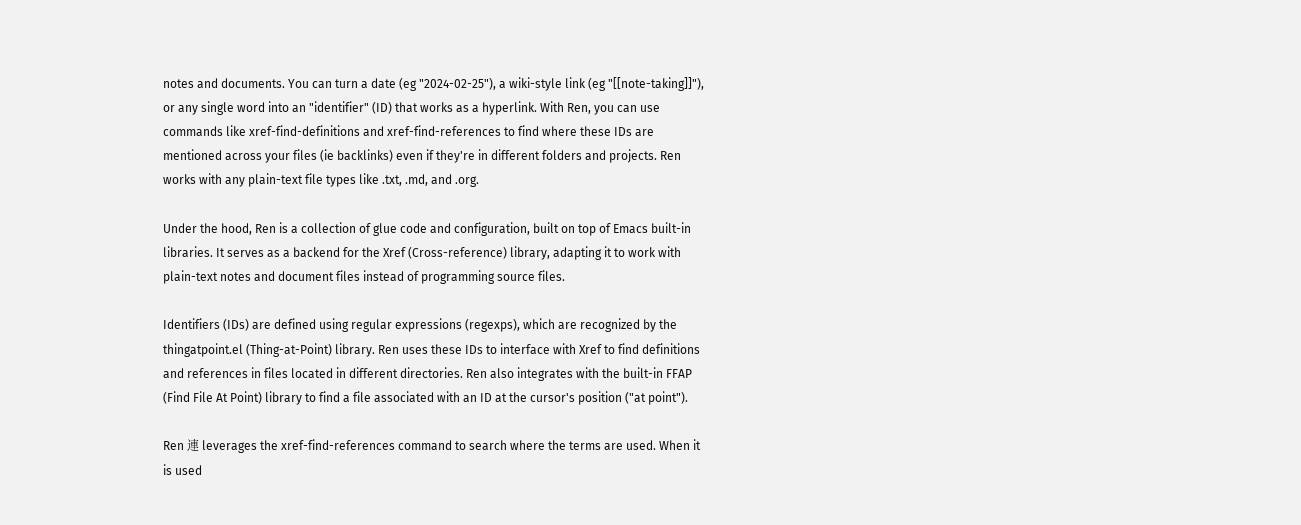notes and documents. You can turn a date (eg "2024-02-25"), a wiki-style link (eg "[[note-taking]]"), or any single word into an "identifier" (ID) that works as a hyperlink. With Ren, you can use commands like xref-find-definitions and xref-find-references to find where these IDs are mentioned across your files (ie backlinks) even if they're in different folders and projects. Ren works with any plain-text file types like .txt, .md, and .org.

Under the hood, Ren is a collection of glue code and configuration, built on top of Emacs built-in libraries. It serves as a backend for the Xref (Cross-reference) library, adapting it to work with plain-text notes and document files instead of programming source files.

Identifiers (IDs) are defined using regular expressions (regexps), which are recognized by the thingatpoint.el (Thing-at-Point) library. Ren uses these IDs to interface with Xref to find definitions and references in files located in different directories. Ren also integrates with the built-in FFAP (Find File At Point) library to find a file associated with an ID at the cursor's position ("at point").

Ren 連 leverages the xref-find-references command to search where the terms are used. When it is used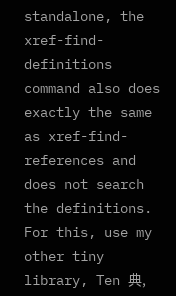standalone, the xref-find-definitions command also does exactly the same as xref-find-references and does not search the definitions. For this, use my other tiny library, Ten 典,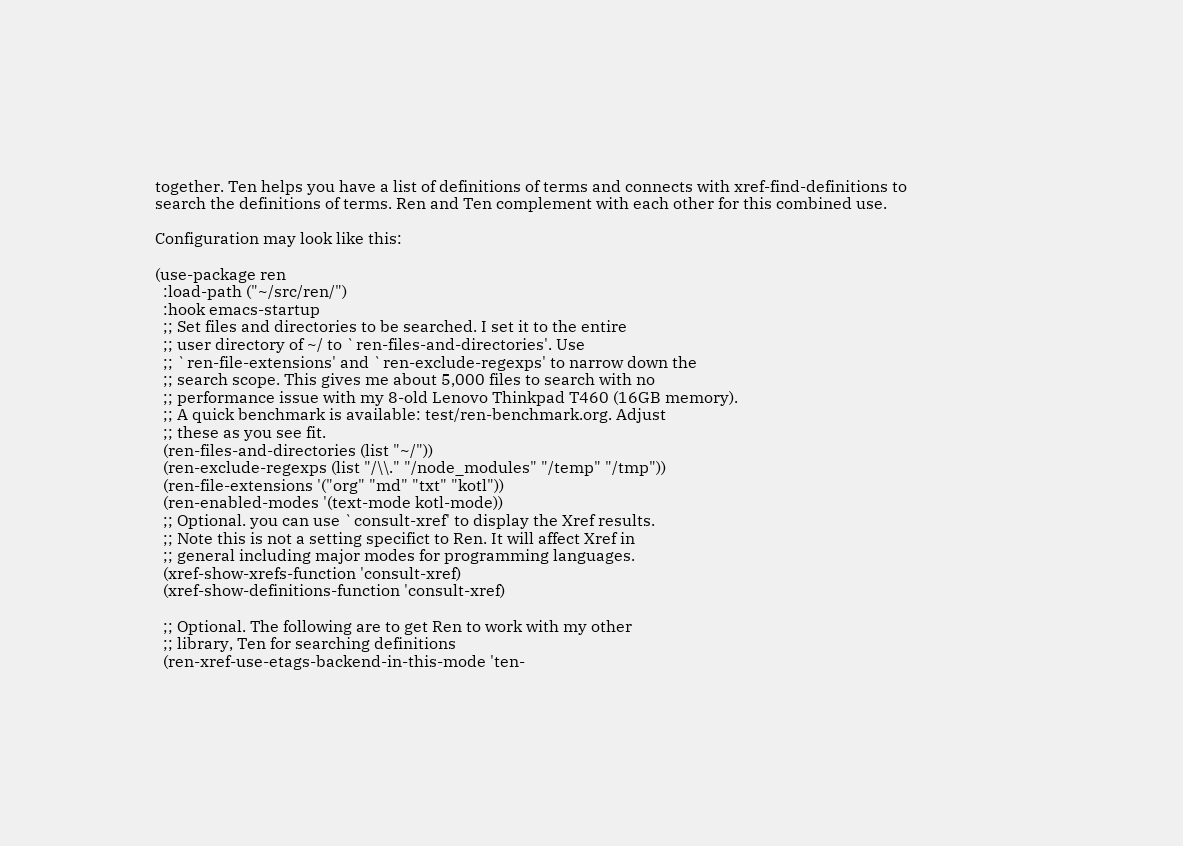together. Ten helps you have a list of definitions of terms and connects with xref-find-definitions to search the definitions of terms. Ren and Ten complement with each other for this combined use.

Configuration may look like this:

(use-package ren
  :load-path ("~/src/ren/")
  :hook emacs-startup
  ;; Set files and directories to be searched. I set it to the entire
  ;; user directory of ~/ to `ren-files-and-directories'. Use
  ;; `ren-file-extensions' and `ren-exclude-regexps' to narrow down the
  ;; search scope. This gives me about 5,000 files to search with no
  ;; performance issue with my 8-old Lenovo Thinkpad T460 (16GB memory).
  ;; A quick benchmark is available: test/ren-benchmark.org. Adjust
  ;; these as you see fit.
  (ren-files-and-directories (list "~/"))
  (ren-exclude-regexps (list "/\\." "/node_modules" "/temp" "/tmp"))
  (ren-file-extensions '("org" "md" "txt" "kotl"))
  (ren-enabled-modes '(text-mode kotl-mode))
  ;; Optional. you can use `consult-xref' to display the Xref results.
  ;; Note this is not a setting specifict to Ren. It will affect Xref in
  ;; general including major modes for programming languages.
  (xref-show-xrefs-function 'consult-xref)
  (xref-show-definitions-function 'consult-xref)

  ;; Optional. The following are to get Ren to work with my other
  ;; library, Ten for searching definitions
  (ren-xref-use-etags-backend-in-this-mode 'ten-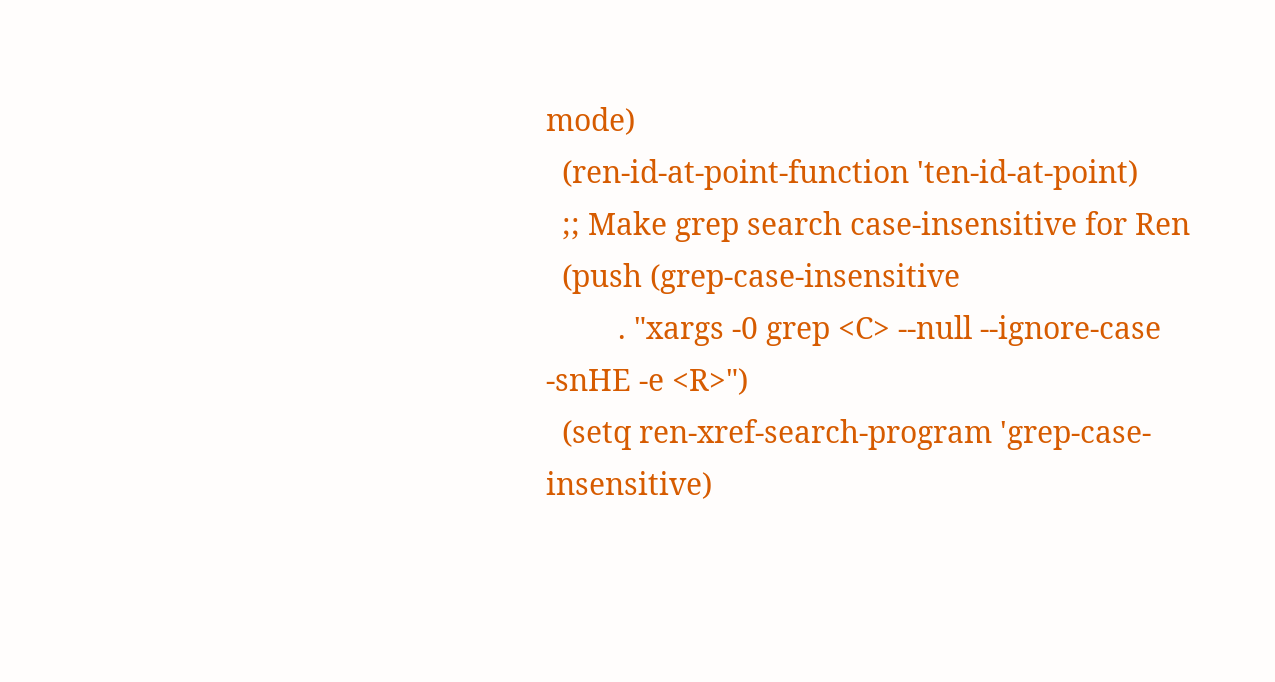mode)
  (ren-id-at-point-function 'ten-id-at-point)
  ;; Make grep search case-insensitive for Ren
  (push (grep-case-insensitive
         . "xargs -0 grep <C> --null --ignore-case -snHE -e <R>")
  (setq ren-xref-search-program 'grep-case-insensitive)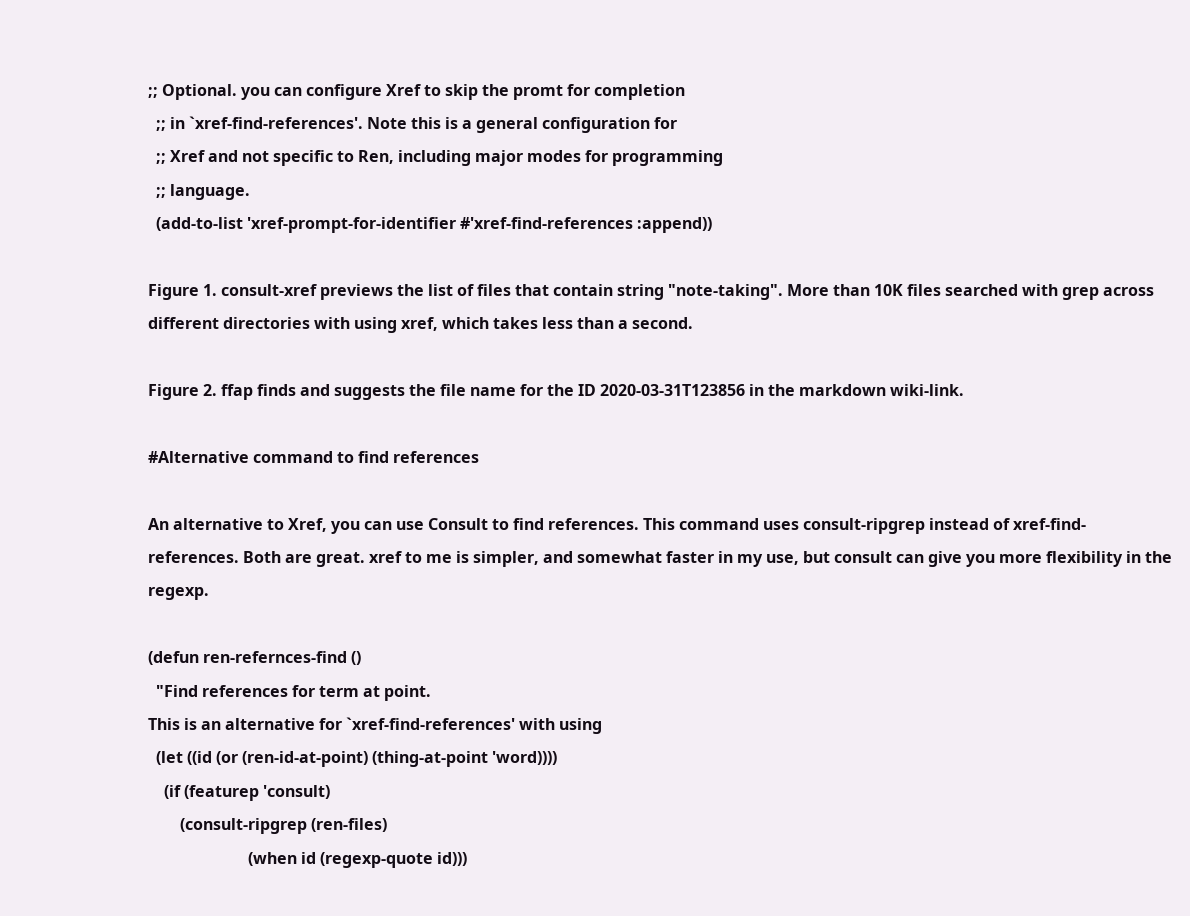;; Optional. you can configure Xref to skip the promt for completion
  ;; in `xref-find-references'. Note this is a general configuration for
  ;; Xref and not specific to Ren, including major modes for programming
  ;; language.
  (add-to-list 'xref-prompt-for-identifier #'xref-find-references :append))

Figure 1. consult-xref previews the list of files that contain string "note-taking". More than 10K files searched with grep across different directories with using xref, which takes less than a second.

Figure 2. ffap finds and suggests the file name for the ID 2020-03-31T123856 in the markdown wiki-link.

#Alternative command to find references

An alternative to Xref, you can use Consult to find references. This command uses consult-ripgrep instead of xref-find-references. Both are great. xref to me is simpler, and somewhat faster in my use, but consult can give you more flexibility in the regexp.

(defun ren-refernces-find ()
  "Find references for term at point.
This is an alternative for `xref-find-references' with using
  (let ((id (or (ren-id-at-point) (thing-at-point 'word))))
    (if (featurep 'consult)
        (consult-ripgrep (ren-files)
                         (when id (regexp-quote id)))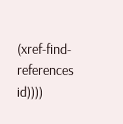(xref-find-references id))))